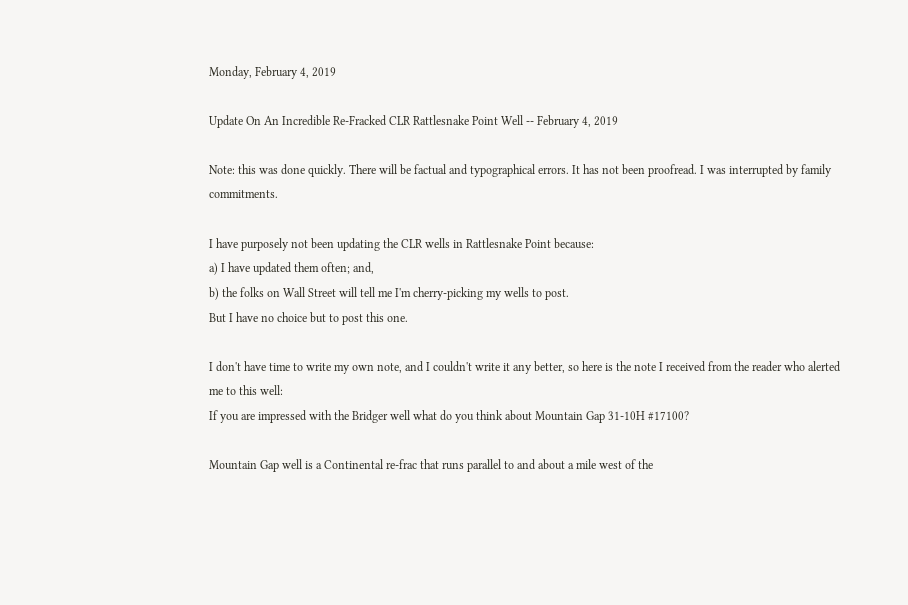Monday, February 4, 2019

Update On An Incredible Re-Fracked CLR Rattlesnake Point Well -- February 4, 2019

Note: this was done quickly. There will be factual and typographical errors. It has not been proofread. I was interrupted by family commitments.

I have purposely not been updating the CLR wells in Rattlesnake Point because:
a) I have updated them often; and,
b) the folks on Wall Street will tell me I'm cherry-picking my wells to post.
But I have no choice but to post this one.

I don't have time to write my own note, and I couldn't write it any better, so here is the note I received from the reader who alerted me to this well:
If you are impressed with the Bridger well what do you think about Mountain Gap 31-10H #17100?

Mountain Gap well is a Continental re-frac that runs parallel to and about a mile west of the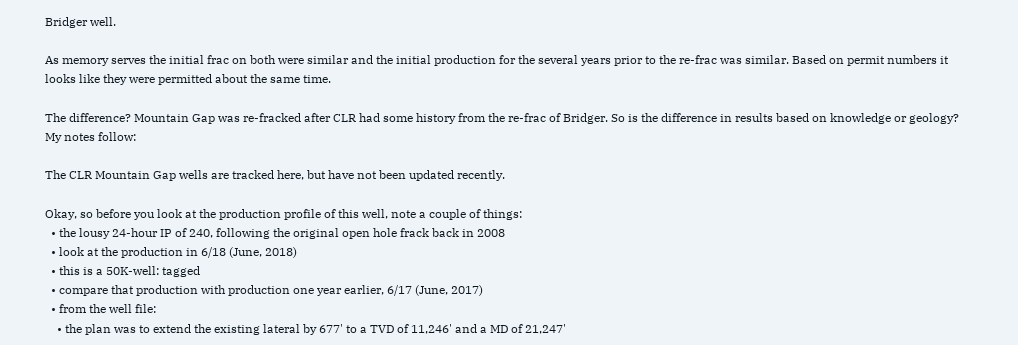Bridger well.

As memory serves the initial frac on both were similar and the initial production for the several years prior to the re-frac was similar. Based on permit numbers it looks like they were permitted about the same time.

The difference? Mountain Gap was re-fracked after CLR had some history from the re-frac of Bridger. So is the difference in results based on knowledge or geology?
My notes follow:

The CLR Mountain Gap wells are tracked here, but have not been updated recently.

Okay, so before you look at the production profile of this well, note a couple of things:
  • the lousy 24-hour IP of 240, following the original open hole frack back in 2008
  • look at the production in 6/18 (June, 2018)
  • this is a 50K-well: tagged
  • compare that production with production one year earlier, 6/17 (June, 2017)
  • from the well file:
    • the plan was to extend the existing lateral by 677' to a TVD of 11,246' and a MD of 21,247'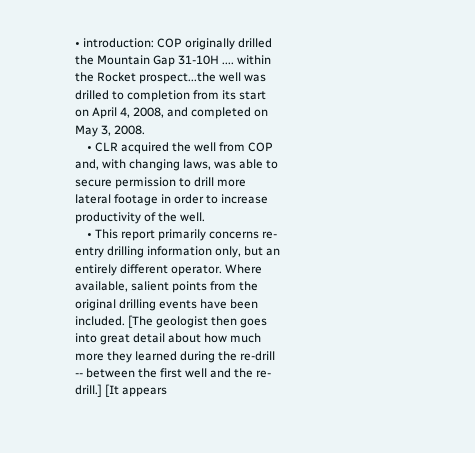• introduction: COP originally drilled the Mountain Gap 31-10H .... within the Rocket prospect...the well was drilled to completion from its start on April 4, 2008, and completed on May 3, 2008.
    • CLR acquired the well from COP and, with changing laws, was able to secure permission to drill more lateral footage in order to increase productivity of the well.
    • This report primarily concerns re-entry drilling information only, but an entirely different operator. Where available, salient points from the original drilling events have been included. [The geologist then goes into great detail about how much more they learned during the re-drill -- between the first well and the re-drill.] [It appears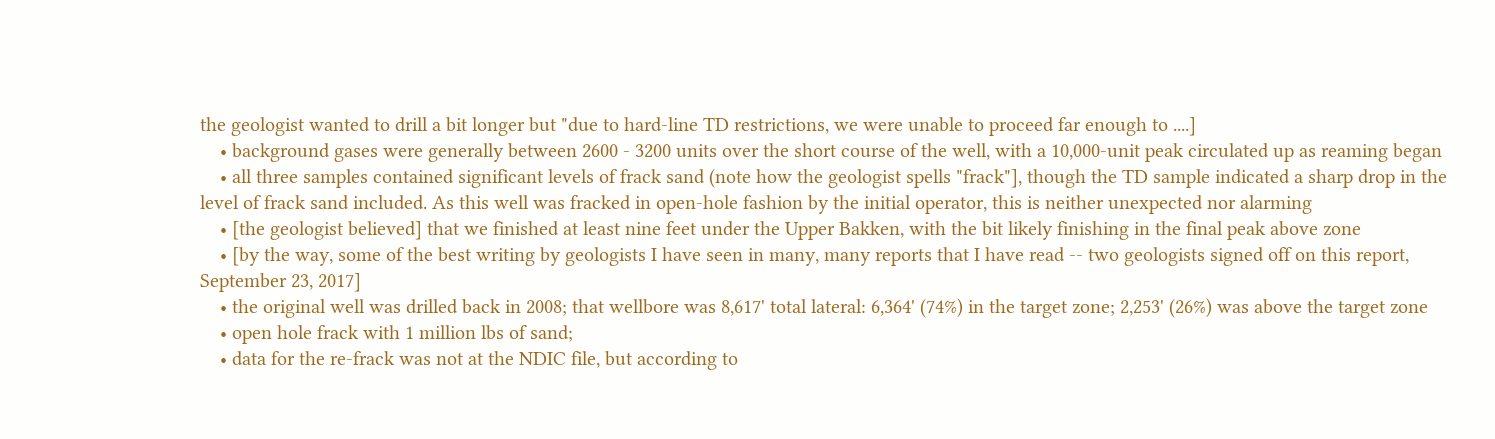the geologist wanted to drill a bit longer but "due to hard-line TD restrictions, we were unable to proceed far enough to ....]
    • background gases were generally between 2600 - 3200 units over the short course of the well, with a 10,000-unit peak circulated up as reaming began
    • all three samples contained significant levels of frack sand (note how the geologist spells "frack"], though the TD sample indicated a sharp drop in the level of frack sand included. As this well was fracked in open-hole fashion by the initial operator, this is neither unexpected nor alarming
    • [the geologist believed] that we finished at least nine feet under the Upper Bakken, with the bit likely finishing in the final peak above zone
    • [by the way, some of the best writing by geologists I have seen in many, many reports that I have read -- two geologists signed off on this report, September 23, 2017]
    • the original well was drilled back in 2008; that wellbore was 8,617' total lateral: 6,364' (74%) in the target zone; 2,253' (26%) was above the target zone
    • open hole frack with 1 million lbs of sand;
    • data for the re-frack was not at the NDIC file, but according to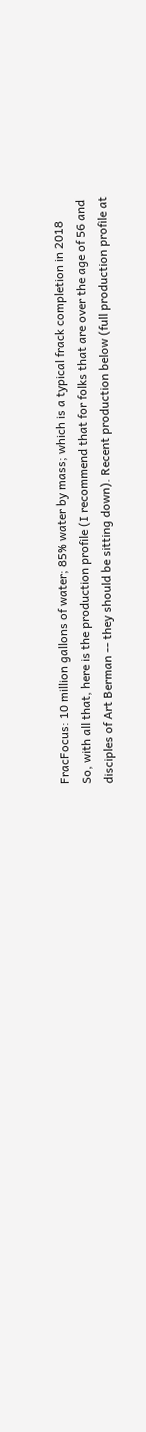FracFocus: 10 million gallons of water; 85% water by mass; which is a typical frack completion in 2018
So, with all that, here is the production profile (I recommend that for folks that are over the age of 56 and disciples of Art Berman -- they should be sitting down). Recent production below (full production profile at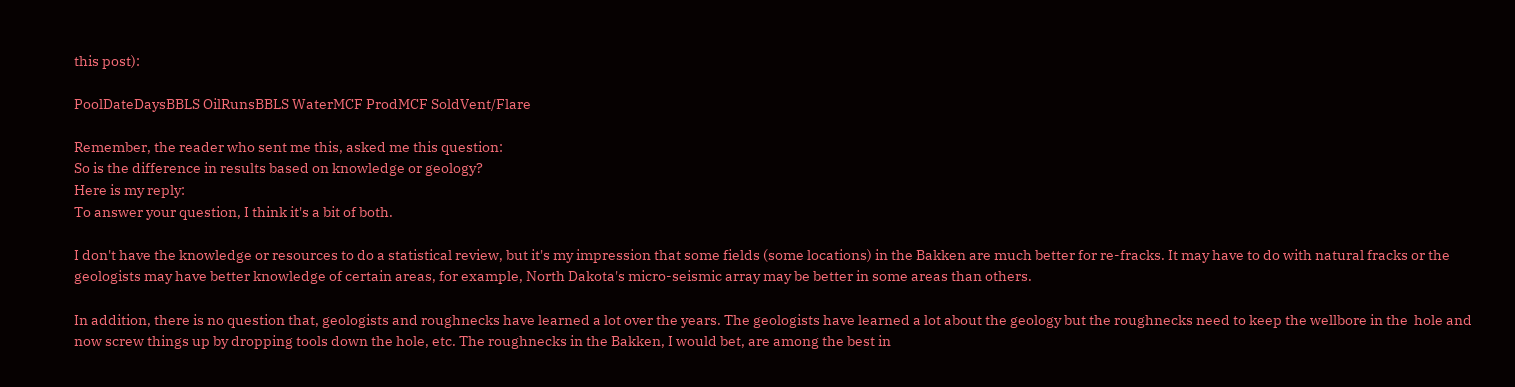this post):

PoolDateDaysBBLS OilRunsBBLS WaterMCF ProdMCF SoldVent/Flare

Remember, the reader who sent me this, asked me this question:
So is the difference in results based on knowledge or geology?
Here is my reply:
To answer your question, I think it's a bit of both.

I don't have the knowledge or resources to do a statistical review, but it's my impression that some fields (some locations) in the Bakken are much better for re-fracks. It may have to do with natural fracks or the geologists may have better knowledge of certain areas, for example, North Dakota's micro-seismic array may be better in some areas than others.

In addition, there is no question that, geologists and roughnecks have learned a lot over the years. The geologists have learned a lot about the geology but the roughnecks need to keep the wellbore in the  hole and now screw things up by dropping tools down the hole, etc. The roughnecks in the Bakken, I would bet, are among the best in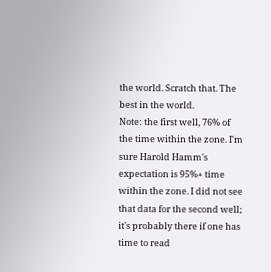the world. Scratch that. The best in the world.
Note: the first well, 76% of the time within the zone. I'm sure Harold Hamm's expectation is 95%+ time within the zone. I did not see that data for the second well; it's probably there if one has time to read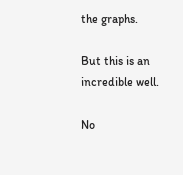the graphs.

But this is an incredible well.

No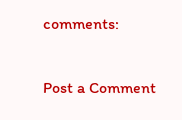comments:

Post a Comment